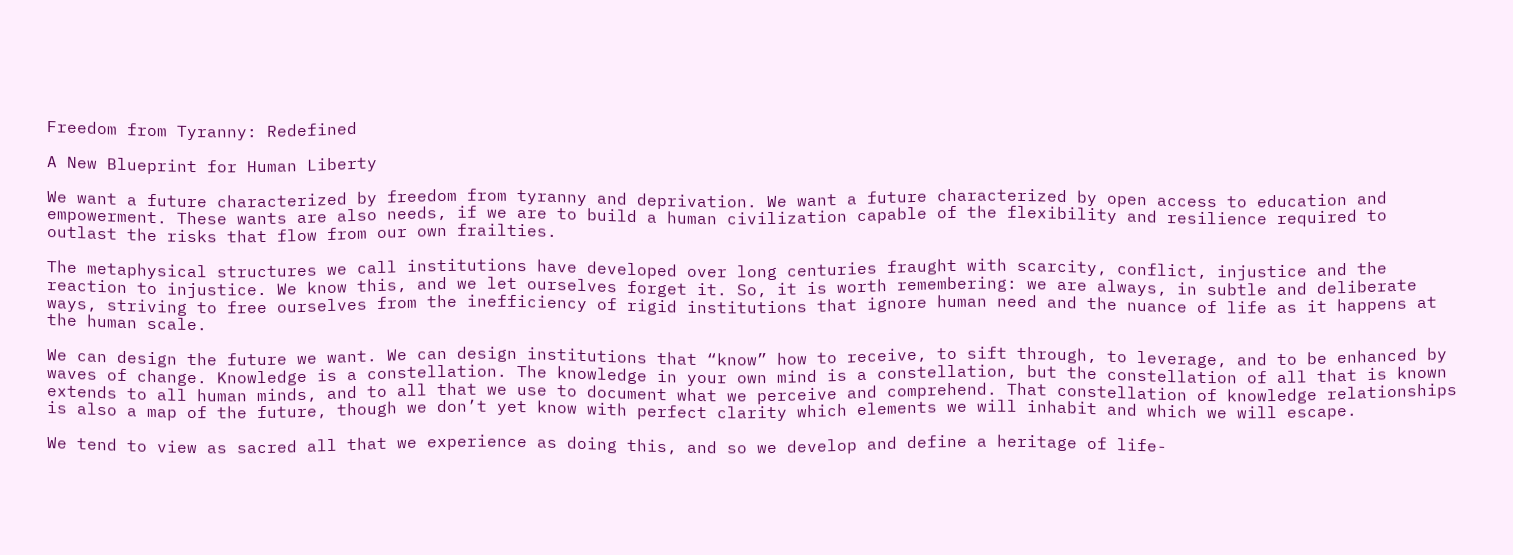Freedom from Tyranny: Redefined

A New Blueprint for Human Liberty

We want a future characterized by freedom from tyranny and deprivation. We want a future characterized by open access to education and empowerment. These wants are also needs, if we are to build a human civilization capable of the flexibility and resilience required to outlast the risks that flow from our own frailties.

The metaphysical structures we call institutions have developed over long centuries fraught with scarcity, conflict, injustice and the reaction to injustice. We know this, and we let ourselves forget it. So, it is worth remembering: we are always, in subtle and deliberate ways, striving to free ourselves from the inefficiency of rigid institutions that ignore human need and the nuance of life as it happens at the human scale.

We can design the future we want. We can design institutions that “know” how to receive, to sift through, to leverage, and to be enhanced by waves of change. Knowledge is a constellation. The knowledge in your own mind is a constellation, but the constellation of all that is known extends to all human minds, and to all that we use to document what we perceive and comprehend. That constellation of knowledge relationships is also a map of the future, though we don’t yet know with perfect clarity which elements we will inhabit and which we will escape.

We tend to view as sacred all that we experience as doing this, and so we develop and define a heritage of life-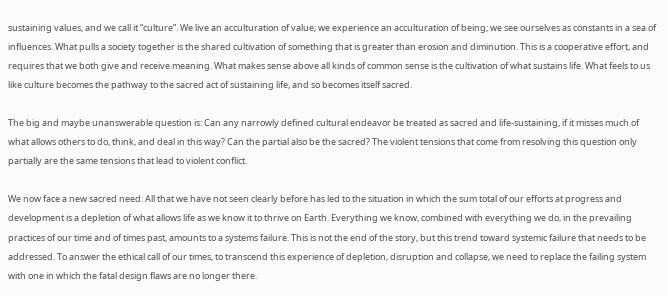sustaining values, and we call it “culture”. We live an acculturation of value; we experience an acculturation of being; we see ourselves as constants in a sea of influences. What pulls a society together is the shared cultivation of something that is greater than erosion and diminution. This is a cooperative effort, and requires that we both give and receive meaning. What makes sense above all kinds of common sense is the cultivation of what sustains life. What feels to us like culture becomes the pathway to the sacred act of sustaining life, and so becomes itself sacred.

The big and maybe unanswerable question is: Can any narrowly defined cultural endeavor be treated as sacred and life-sustaining, if it misses much of what allows others to do, think, and deal in this way? Can the partial also be the sacred? The violent tensions that come from resolving this question only partially are the same tensions that lead to violent conflict.

We now face a new sacred need: All that we have not seen clearly before has led to the situation in which the sum total of our efforts at progress and development is a depletion of what allows life as we know it to thrive on Earth. Everything we know, combined with everything we do, in the prevailing practices of our time and of times past, amounts to a systems failure. This is not the end of the story, but this trend toward systemic failure that needs to be addressed. To answer the ethical call of our times, to transcend this experience of depletion, disruption and collapse, we need to replace the failing system with one in which the fatal design flaws are no longer there.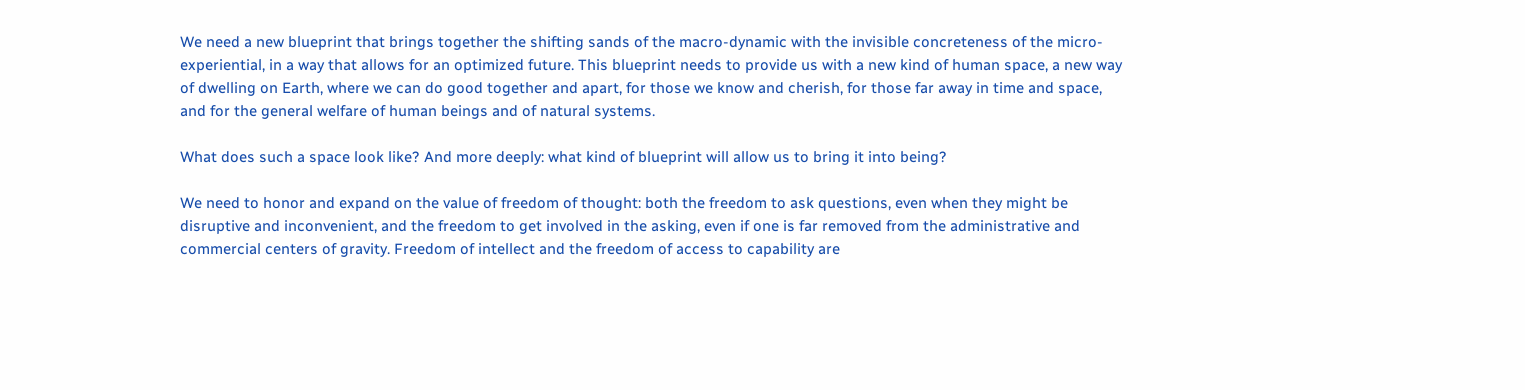We need a new blueprint that brings together the shifting sands of the macro-dynamic with the invisible concreteness of the micro-experiential, in a way that allows for an optimized future. This blueprint needs to provide us with a new kind of human space, a new way of dwelling on Earth, where we can do good together and apart, for those we know and cherish, for those far away in time and space, and for the general welfare of human beings and of natural systems.

What does such a space look like? And more deeply: what kind of blueprint will allow us to bring it into being?

We need to honor and expand on the value of freedom of thought: both the freedom to ask questions, even when they might be disruptive and inconvenient, and the freedom to get involved in the asking, even if one is far removed from the administrative and commercial centers of gravity. Freedom of intellect and the freedom of access to capability are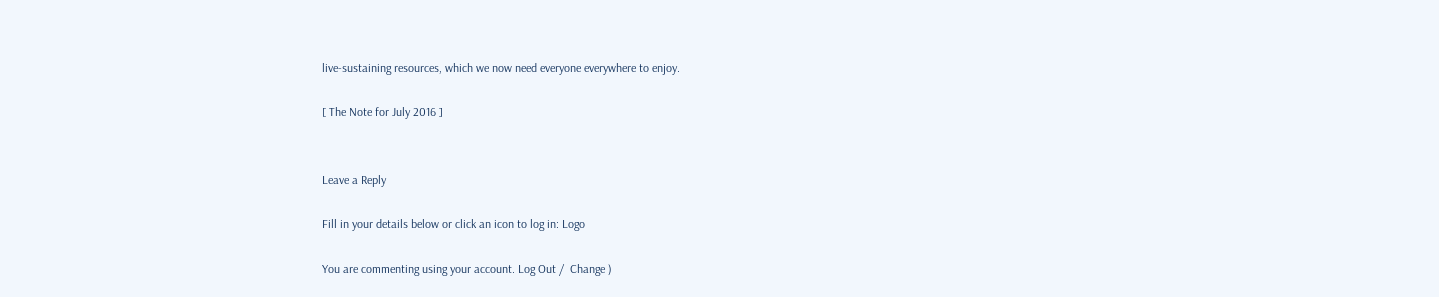live-sustaining resources, which we now need everyone everywhere to enjoy.

[ The Note for July 2016 ]


Leave a Reply

Fill in your details below or click an icon to log in: Logo

You are commenting using your account. Log Out /  Change )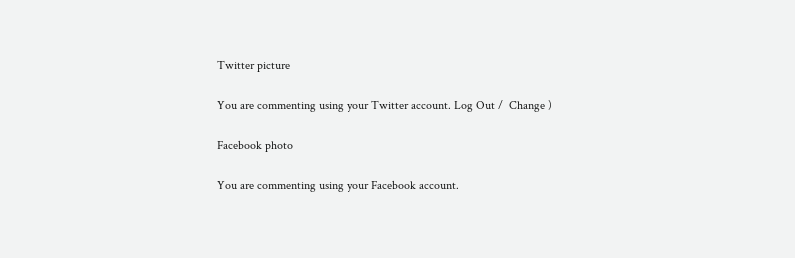Twitter picture

You are commenting using your Twitter account. Log Out /  Change )

Facebook photo

You are commenting using your Facebook account.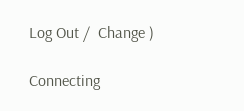Log Out /  Change )

Connecting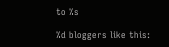to %s

%d bloggers like this: